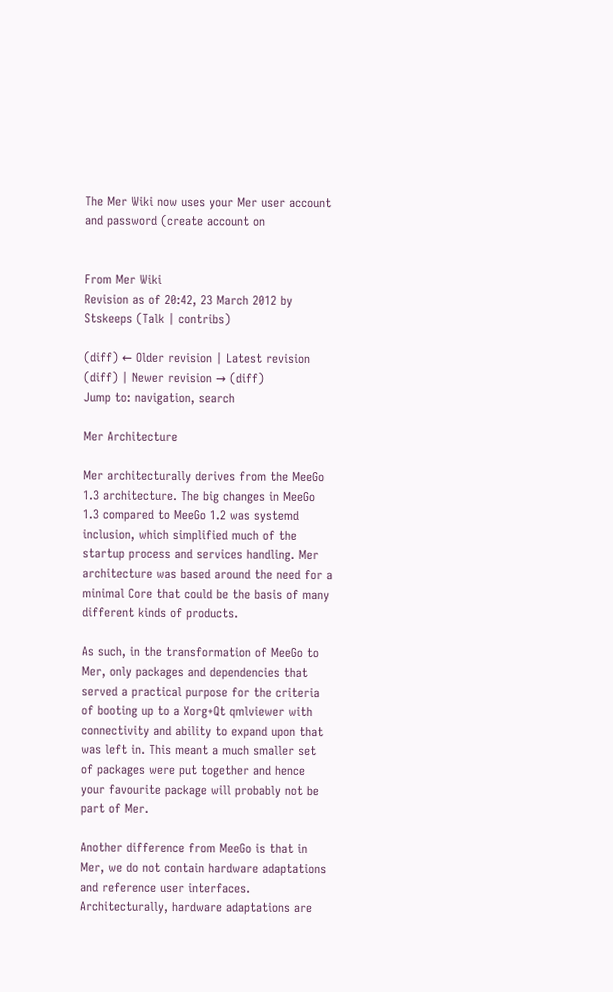The Mer Wiki now uses your Mer user account and password (create account on


From Mer Wiki
Revision as of 20:42, 23 March 2012 by Stskeeps (Talk | contribs)

(diff) ← Older revision | Latest revision (diff) | Newer revision → (diff)
Jump to: navigation, search

Mer Architecture

Mer architecturally derives from the MeeGo 1.3 architecture. The big changes in MeeGo 1.3 compared to MeeGo 1.2 was systemd inclusion, which simplified much of the startup process and services handling. Mer architecture was based around the need for a minimal Core that could be the basis of many different kinds of products.

As such, in the transformation of MeeGo to Mer, only packages and dependencies that served a practical purpose for the criteria of booting up to a Xorg+Qt qmlviewer with connectivity and ability to expand upon that was left in. This meant a much smaller set of packages were put together and hence your favourite package will probably not be part of Mer.

Another difference from MeeGo is that in Mer, we do not contain hardware adaptations and reference user interfaces. Architecturally, hardware adaptations are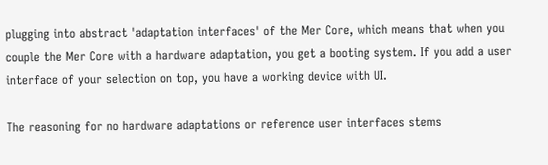plugging into abstract 'adaptation interfaces' of the Mer Core, which means that when you couple the Mer Core with a hardware adaptation, you get a booting system. If you add a user interface of your selection on top, you have a working device with UI.

The reasoning for no hardware adaptations or reference user interfaces stems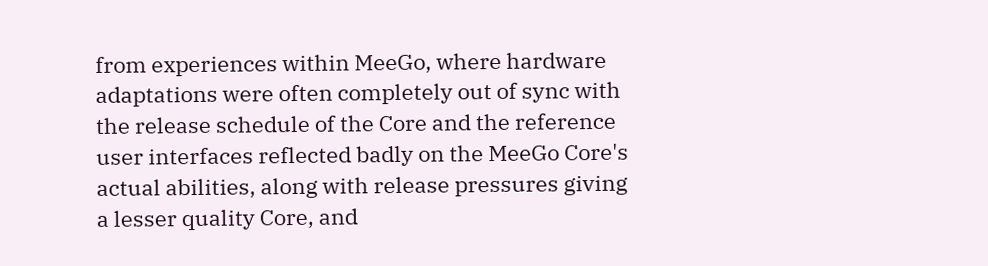from experiences within MeeGo, where hardware adaptations were often completely out of sync with the release schedule of the Core and the reference user interfaces reflected badly on the MeeGo Core's actual abilities, along with release pressures giving a lesser quality Core, and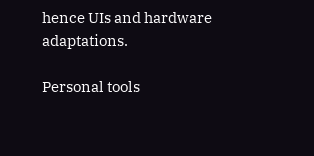hence UIs and hardware adaptations.

Personal tools